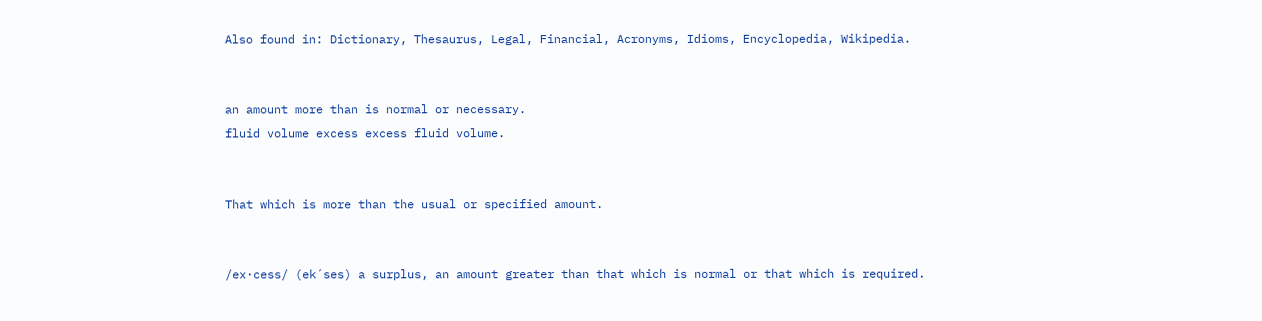Also found in: Dictionary, Thesaurus, Legal, Financial, Acronyms, Idioms, Encyclopedia, Wikipedia.


an amount more than is normal or necessary.
fluid volume excess excess fluid volume.


That which is more than the usual or specified amount.


/ex·cess/ (ek´ses) a surplus, an amount greater than that which is normal or that which is required.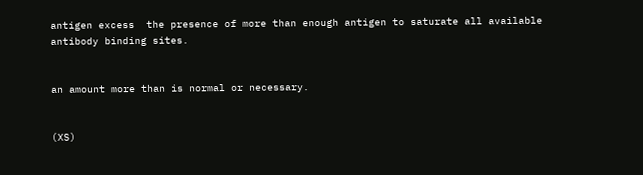antigen excess  the presence of more than enough antigen to saturate all available antibody binding sites.


an amount more than is normal or necessary.


(XS)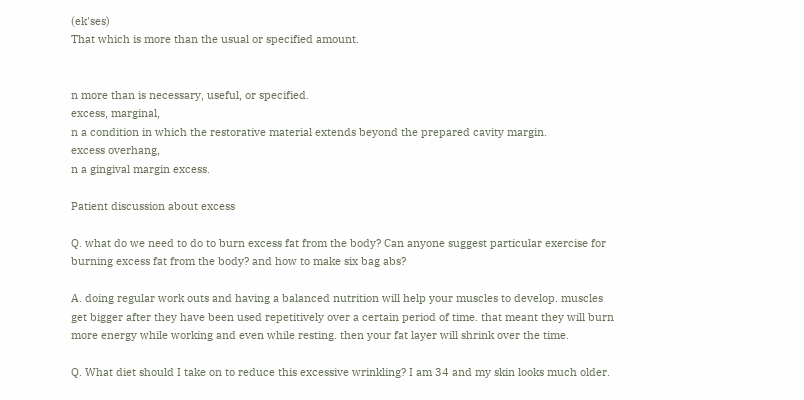(ek'ses)
That which is more than the usual or specified amount.


n more than is necessary, useful, or specified.
excess, marginal,
n a condition in which the restorative material extends beyond the prepared cavity margin.
excess overhang,
n a gingival margin excess.

Patient discussion about excess

Q. what do we need to do to burn excess fat from the body? Can anyone suggest particular exercise for burning excess fat from the body? and how to make six bag abs?

A. doing regular work outs and having a balanced nutrition will help your muscles to develop. muscles get bigger after they have been used repetitively over a certain period of time. that meant they will burn more energy while working and even while resting. then your fat layer will shrink over the time.

Q. What diet should I take on to reduce this excessive wrinkling? I am 34 and my skin looks much older.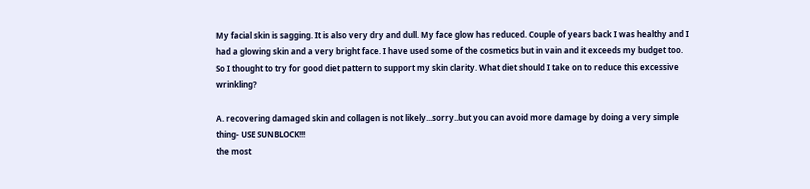My facial skin is sagging. It is also very dry and dull. My face glow has reduced. Couple of years back I was healthy and I had a glowing skin and a very bright face. I have used some of the cosmetics but in vain and it exceeds my budget too. So I thought to try for good diet pattern to support my skin clarity. What diet should I take on to reduce this excessive wrinkling?

A. recovering damaged skin and collagen is not likely...sorry..but you can avoid more damage by doing a very simple thing- USE SUNBLOCK!!!
the most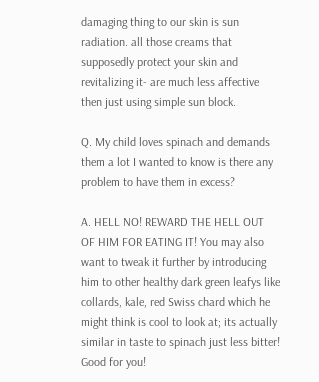damaging thing to our skin is sun radiation. all those creams that supposedly protect your skin and revitalizing it- are much less affective then just using simple sun block.

Q. My child loves spinach and demands them a lot I wanted to know is there any problem to have them in excess?

A. HELL NO! REWARD THE HELL OUT OF HIM FOR EATING IT! You may also want to tweak it further by introducing him to other healthy dark green leafys like collards, kale, red Swiss chard which he might think is cool to look at; its actually similar in taste to spinach just less bitter! Good for you!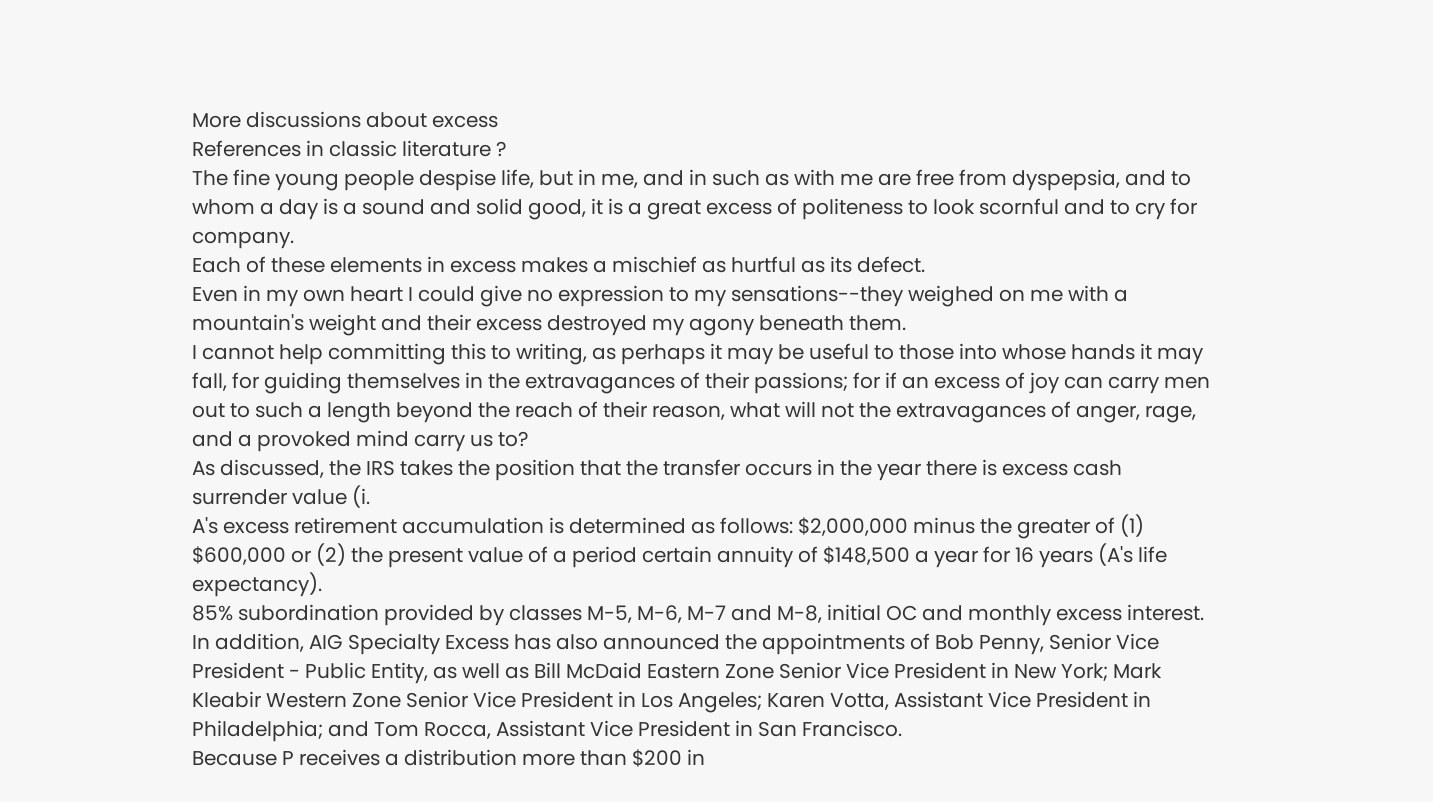More discussions about excess
References in classic literature ?
The fine young people despise life, but in me, and in such as with me are free from dyspepsia, and to whom a day is a sound and solid good, it is a great excess of politeness to look scornful and to cry for company.
Each of these elements in excess makes a mischief as hurtful as its defect.
Even in my own heart I could give no expression to my sensations--they weighed on me with a mountain's weight and their excess destroyed my agony beneath them.
I cannot help committing this to writing, as perhaps it may be useful to those into whose hands it may fall, for guiding themselves in the extravagances of their passions; for if an excess of joy can carry men out to such a length beyond the reach of their reason, what will not the extravagances of anger, rage, and a provoked mind carry us to?
As discussed, the IRS takes the position that the transfer occurs in the year there is excess cash surrender value (i.
A's excess retirement accumulation is determined as follows: $2,000,000 minus the greater of (1) $600,000 or (2) the present value of a period certain annuity of $148,500 a year for 16 years (A's life expectancy).
85% subordination provided by classes M-5, M-6, M-7 and M-8, initial OC and monthly excess interest.
In addition, AIG Specialty Excess has also announced the appointments of Bob Penny, Senior Vice President - Public Entity, as well as Bill McDaid Eastern Zone Senior Vice President in New York; Mark Kleabir Western Zone Senior Vice President in Los Angeles; Karen Votta, Assistant Vice President in Philadelphia; and Tom Rocca, Assistant Vice President in San Francisco.
Because P receives a distribution more than $200 in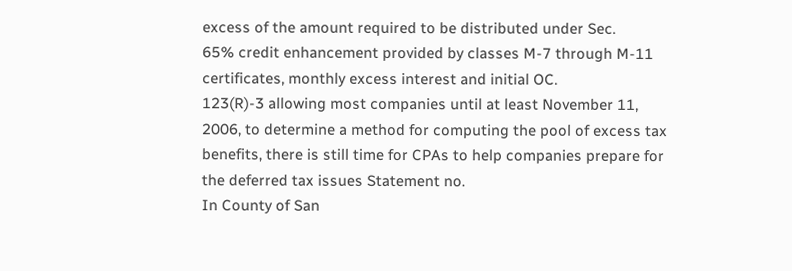excess of the amount required to be distributed under Sec.
65% credit enhancement provided by classes M-7 through M-11 certificates, monthly excess interest and initial OC.
123(R)-3 allowing most companies until at least November 11, 2006, to determine a method for computing the pool of excess tax benefits, there is still time for CPAs to help companies prepare for the deferred tax issues Statement no.
In County of San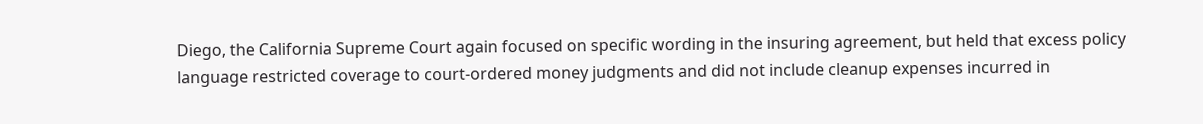Diego, the California Supreme Court again focused on specific wording in the insuring agreement, but held that excess policy language restricted coverage to court-ordered money judgments and did not include cleanup expenses incurred in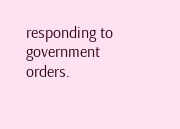responding to government orders.